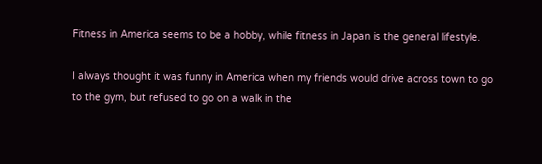Fitness in America seems to be a hobby, while fitness in Japan is the general lifestyle.

I always thought it was funny in America when my friends would drive across town to go to the gym, but refused to go on a walk in the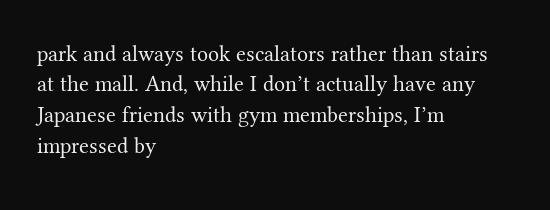park and always took escalators rather than stairs at the mall. And, while I don’t actually have any Japanese friends with gym memberships, I’m impressed by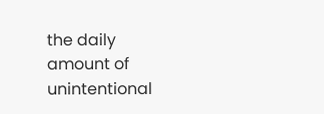the daily amount of unintentional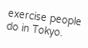exercise people do in Tokyo.